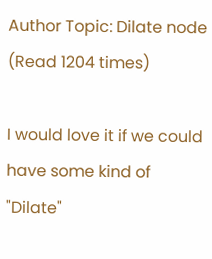Author Topic: Dilate node  (Read 1204 times)

I would love it if we could have some kind of "Dilate"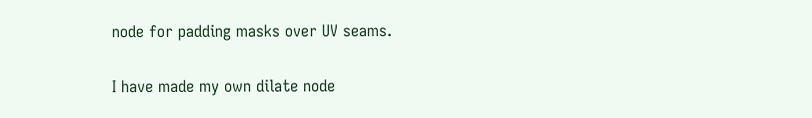node for padding masks over UV seams.

I have made my own dilate node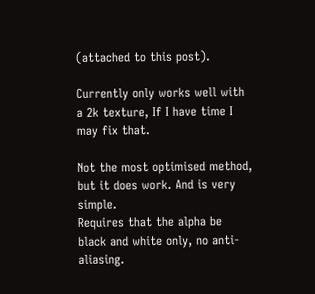(attached to this post).

Currently only works well with a 2k texture, If I have time I may fix that.

Not the most optimised method, but it does work. And is very simple.
Requires that the alpha be black and white only, no anti-aliasing.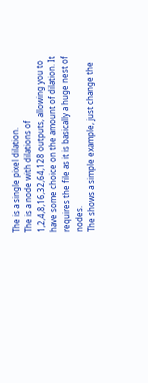The is a single pixel dilation.
The is a node with dilations of 1,2,4,8,16,32,64,128 outputs, allowing you to have some choice on the amount of dilation. It requires the file as it is basically a huge nest of nodes.
The shows a simple example, just change the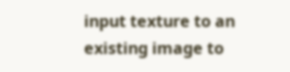input texture to an existing image to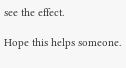see the effect.

Hope this helps someone.